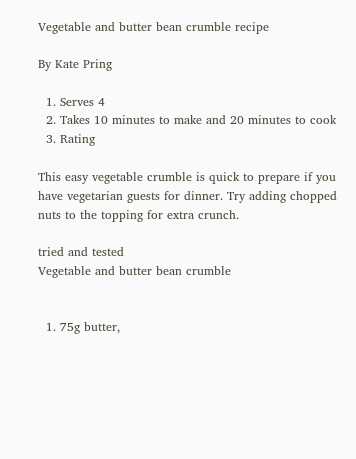Vegetable and butter bean crumble recipe

By Kate Pring

  1. Serves 4
  2. Takes 10 minutes to make and 20 minutes to cook
  3. Rating

This easy vegetable crumble is quick to prepare if you have vegetarian guests for dinner. Try adding chopped nuts to the topping for extra crunch.

tried and tested
Vegetable and butter bean crumble


  1. 75g butter,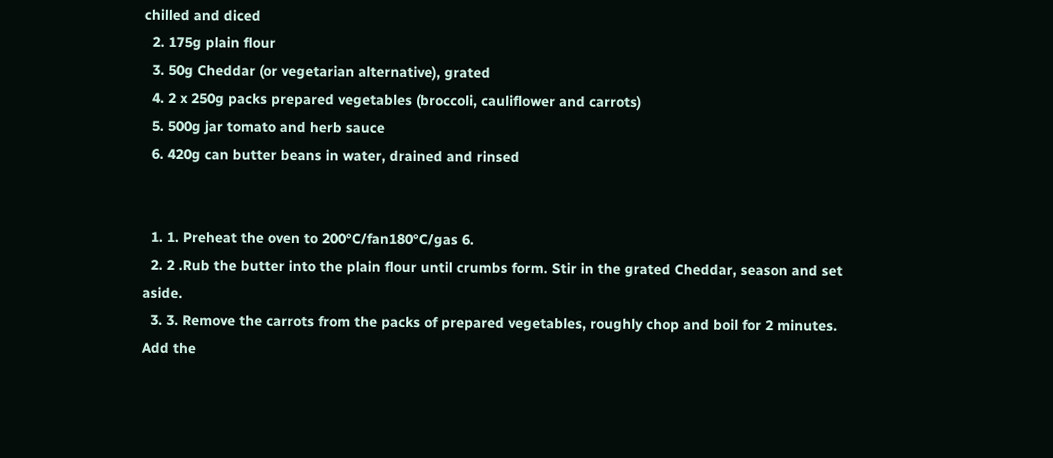chilled and diced
  2. 175g plain flour
  3. 50g Cheddar (or vegetarian alternative), grated
  4. 2 x 250g packs prepared vegetables (broccoli, cauliflower and carrots)
  5. 500g jar tomato and herb sauce
  6. 420g can butter beans in water, drained and rinsed


  1. 1. Preheat the oven to 200°C/fan180°C/gas 6.
  2. 2 .Rub the butter into the plain flour until crumbs form. Stir in the grated Cheddar, season and set aside.
  3. 3. Remove the carrots from the packs of prepared vegetables, roughly chop and boil for 2 minutes. Add the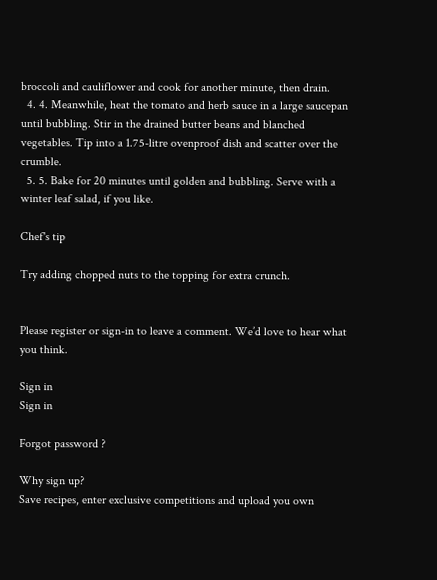broccoli and cauliflower and cook for another minute, then drain.
  4. 4. Meanwhile, heat the tomato and herb sauce in a large saucepan until bubbling. Stir in the drained butter beans and blanched vegetables. Tip into a 1.75-litre ovenproof dish and scatter over the crumble.
  5. 5. Bake for 20 minutes until golden and bubbling. Serve with a winter leaf salad, if you like.

Chef's tip

Try adding chopped nuts to the topping for extra crunch.


Please register or sign-in to leave a comment. We’d love to hear what you think.

Sign in
Sign in

Forgot password ?

Why sign up?
Save recipes, enter exclusive competitions and upload you own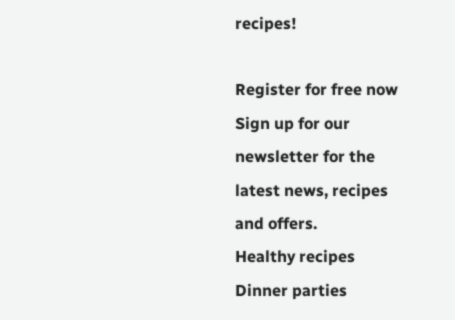recipes!

Register for free now
Sign up for our newsletter for the latest news, recipes and offers.
Healthy recipes
Dinner parties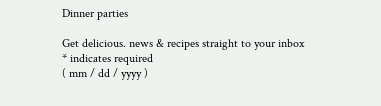Dinner parties

Get delicious. news & recipes straight to your inbox
* indicates required
( mm / dd / yyyy )